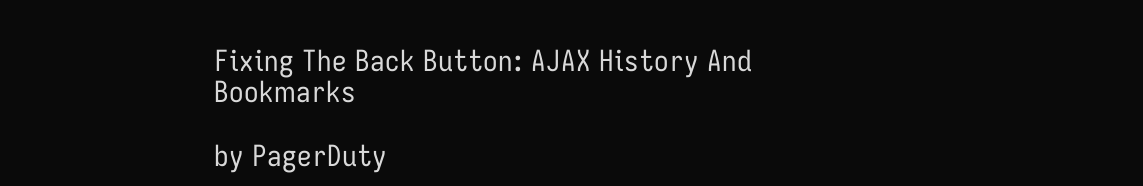Fixing The Back Button: AJAX History And Bookmarks

by PagerDuty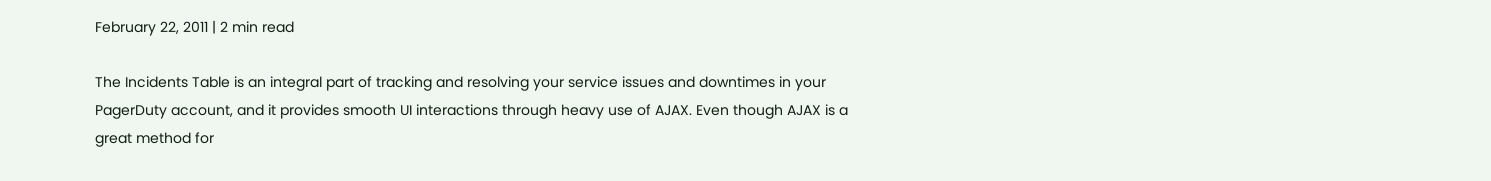February 22, 2011 | 2 min read

The Incidents Table is an integral part of tracking and resolving your service issues and downtimes in your PagerDuty account, and it provides smooth UI interactions through heavy use of AJAX. Even though AJAX is a great method for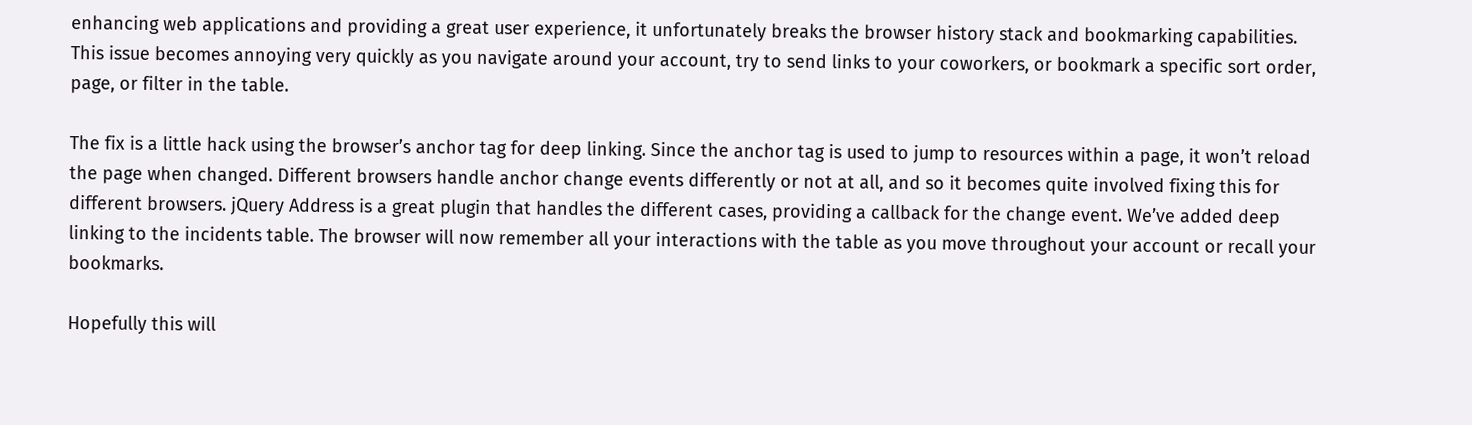enhancing web applications and providing a great user experience, it unfortunately breaks the browser history stack and bookmarking capabilities. This issue becomes annoying very quickly as you navigate around your account, try to send links to your coworkers, or bookmark a specific sort order, page, or filter in the table.

The fix is a little hack using the browser’s anchor tag for deep linking. Since the anchor tag is used to jump to resources within a page, it won’t reload the page when changed. Different browsers handle anchor change events differently or not at all, and so it becomes quite involved fixing this for different browsers. jQuery Address is a great plugin that handles the different cases, providing a callback for the change event. We’ve added deep linking to the incidents table. The browser will now remember all your interactions with the table as you move throughout your account or recall your bookmarks.

Hopefully this will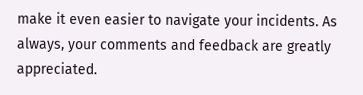make it even easier to navigate your incidents. As always, your comments and feedback are greatly appreciated.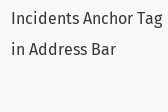Incidents Anchor Tag in Address Bar